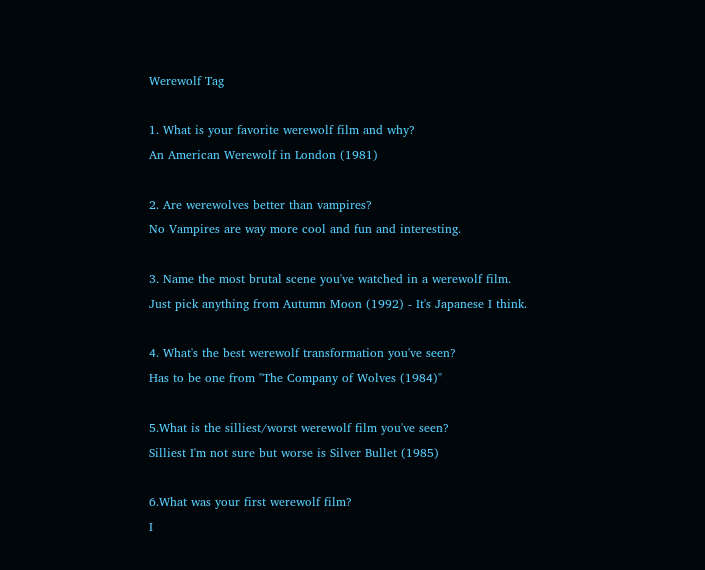Werewolf Tag

1. What is your favorite werewolf film and why?
An American Werewolf in London (1981)

2. Are werewolves better than vampires?
No Vampires are way more cool and fun and interesting.

3. Name the most brutal scene you've watched in a werewolf film.
Just pick anything from Autumn Moon (1992) - It's Japanese I think.

4. What's the best werewolf transformation you've seen?
Has to be one from "The Company of Wolves (1984)"

5.What is the silliest/worst werewolf film you've seen?
Silliest I'm not sure but worse is Silver Bullet (1985)

6.What was your first werewolf film?
I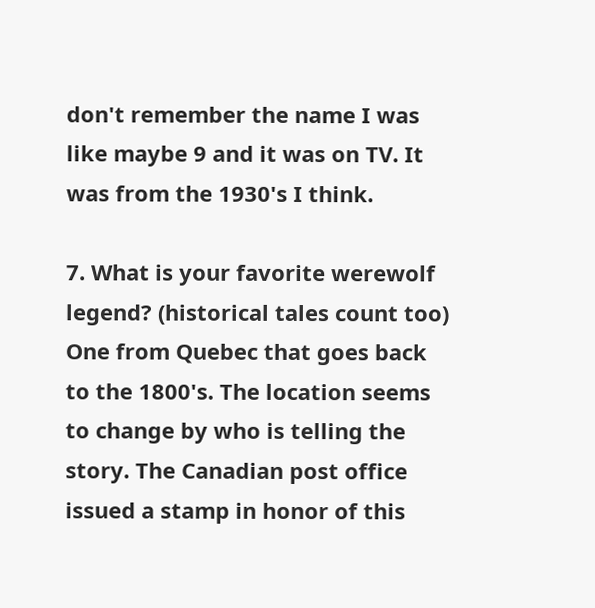don't remember the name I was like maybe 9 and it was on TV. It was from the 1930's I think.

7. What is your favorite werewolf legend? (historical tales count too)
One from Quebec that goes back to the 1800's. The location seems to change by who is telling the story. The Canadian post office issued a stamp in honor of this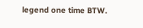legend one time BTW.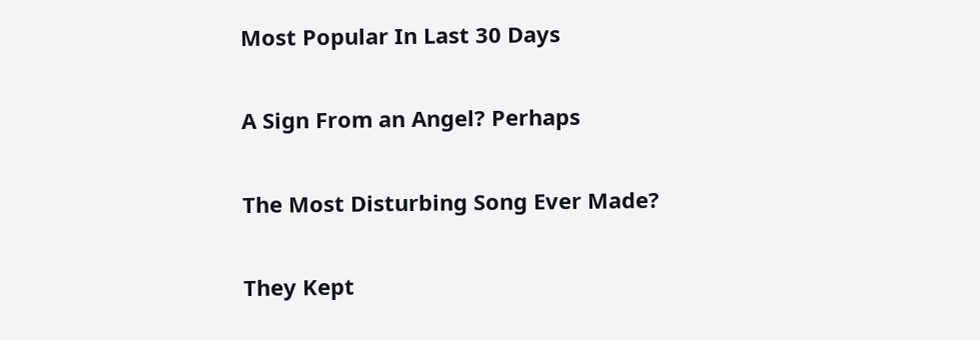Most Popular In Last 30 Days

A Sign From an Angel? Perhaps

The Most Disturbing Song Ever Made?

They Kept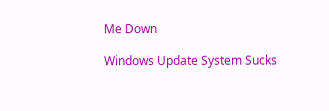Me Down

Windows Update System Sucks